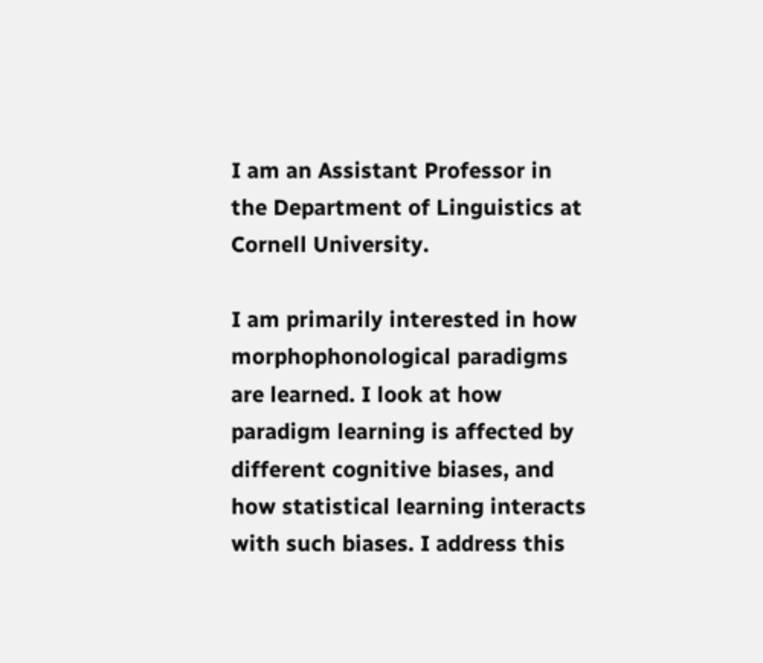I am an Assistant Professor in the Department of Linguistics at Cornell University.

I am primarily interested in how morphophonological paradigms are learned. I look at how paradigm learning is affected by different cognitive biases, and how statistical learning interacts with such biases. I address this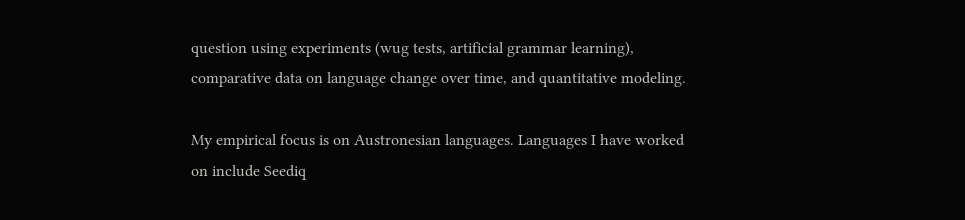question using experiments (wug tests, artificial grammar learning), comparative data on language change over time, and quantitative modeling.

My empirical focus is on Austronesian languages. Languages I have worked on include Seediq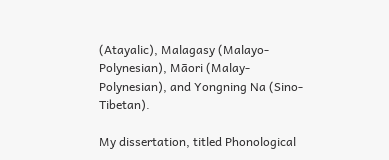(Atayalic), Malagasy (Malayo-Polynesian), Māori (Malay-Polynesian), and Yongning Na (Sino-Tibetan).

My dissertation, titled Phonological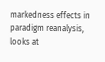markedness effects in paradigm reanalysis, looks at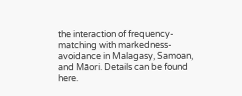the interaction of frequency-matching with markedness-avoidance in Malagasy, Samoan, and Māori. Details can be found here.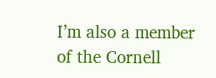I’m also a member of the Cornell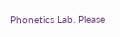Phonetics Lab. Please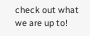check out what we are up to!